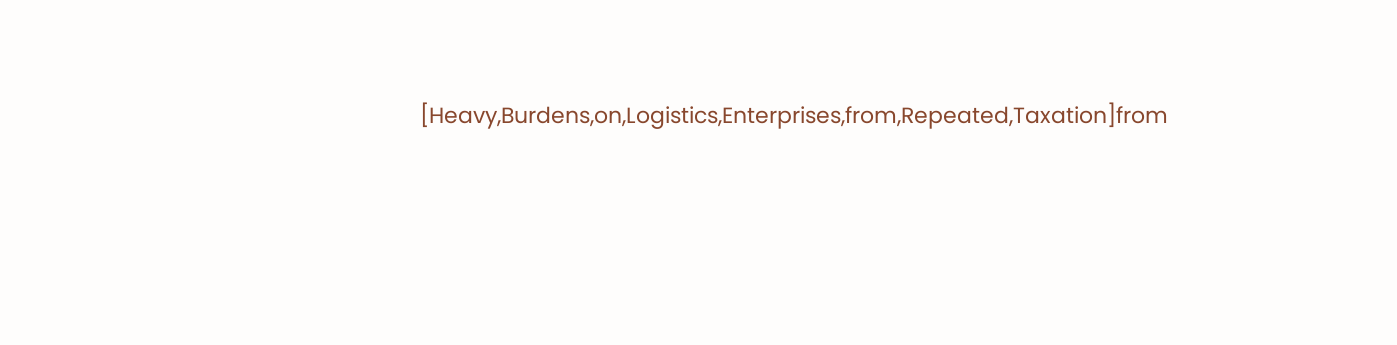[Heavy,Burdens,on,Logistics,Enterprises,from,Repeated,Taxation]from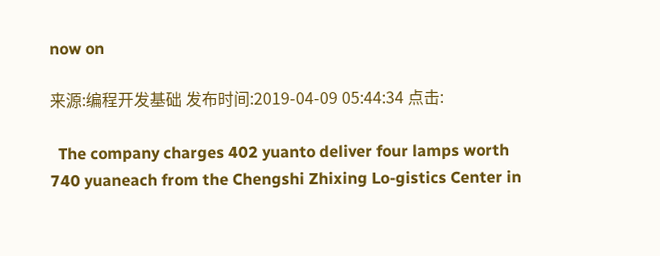now on

来源:编程开发基础 发布时间:2019-04-09 05:44:34 点击:

  The company charges 402 yuanto deliver four lamps worth 740 yuaneach from the Chengshi Zhixing Lo-gistics Center in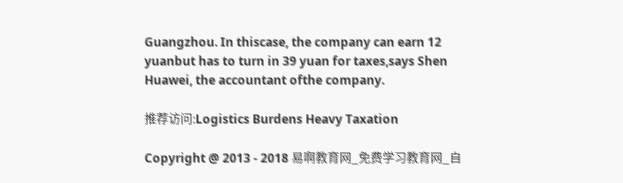Guangzhou. In thiscase, the company can earn 12 yuanbut has to turn in 39 yuan for taxes,says Shen Huawei, the accountant ofthe company.

推荐访问:Logistics Burdens Heavy Taxation

Copyright @ 2013 - 2018 易啊教育网_免费学习教育网_自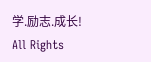学.励志.成长! All Rights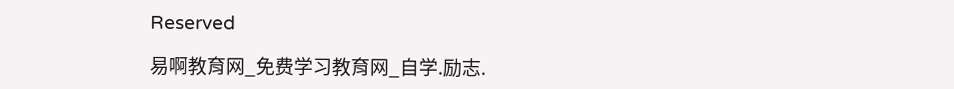Reserved

易啊教育网_免费学习教育网_自学.励志.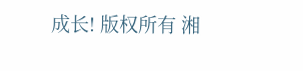成长! 版权所有 湘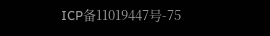ICP备11019447号-75